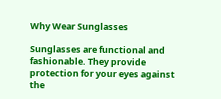Why Wear Sunglasses

Sunglasses are functional and fashionable. They provide protection for your eyes against the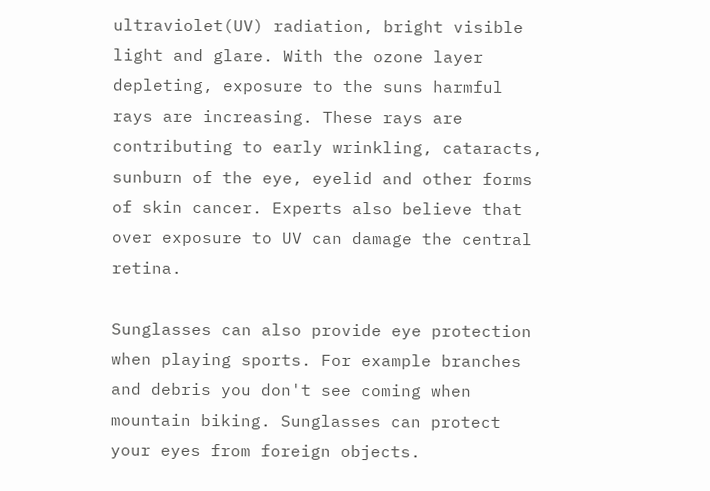ultraviolet(UV) radiation, bright visible light and glare. With the ozone layer depleting, exposure to the suns harmful rays are increasing. These rays are contributing to early wrinkling, cataracts, sunburn of the eye, eyelid and other forms of skin cancer. Experts also believe that over exposure to UV can damage the central retina.

Sunglasses can also provide eye protection when playing sports. For example branches and debris you don't see coming when mountain biking. Sunglasses can protect your eyes from foreign objects.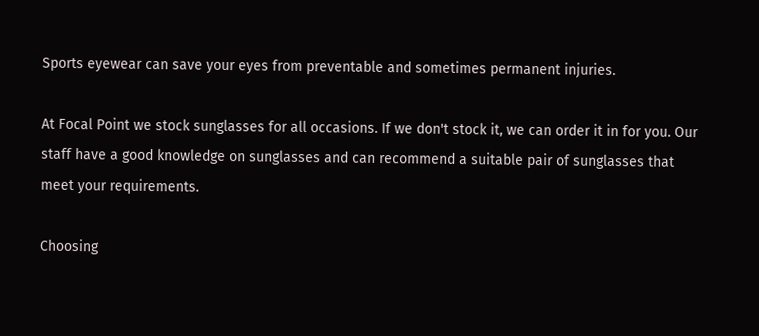Sports eyewear can save your eyes from preventable and sometimes permanent injuries.

At Focal Point we stock sunglasses for all occasions. If we don't stock it, we can order it in for you. Our staff have a good knowledge on sunglasses and can recommend a suitable pair of sunglasses that meet your requirements.

Choosing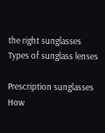the right sunglasses
Types of sunglass lenses

Prescription sunglasses
How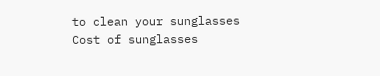to clean your sunglasses
Cost of sunglasses